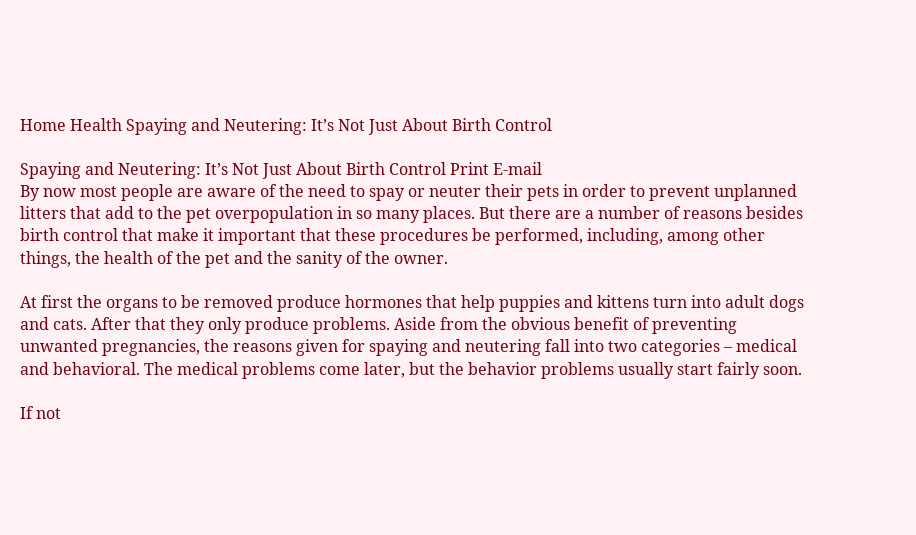Home Health Spaying and Neutering: It’s Not Just About Birth Control

Spaying and Neutering: It’s Not Just About Birth Control Print E-mail
By now most people are aware of the need to spay or neuter their pets in order to prevent unplanned litters that add to the pet overpopulation in so many places. But there are a number of reasons besides birth control that make it important that these procedures be performed, including, among other things, the health of the pet and the sanity of the owner.

At first the organs to be removed produce hormones that help puppies and kittens turn into adult dogs and cats. After that they only produce problems. Aside from the obvious benefit of preventing unwanted pregnancies, the reasons given for spaying and neutering fall into two categories – medical and behavioral. The medical problems come later, but the behavior problems usually start fairly soon.

If not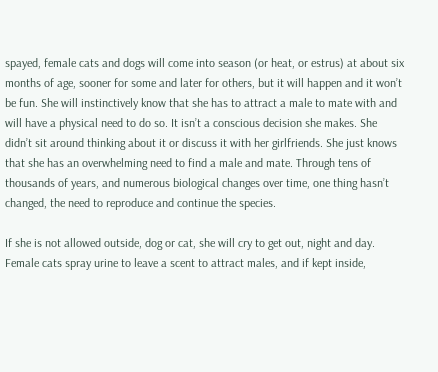spayed, female cats and dogs will come into season (or heat, or estrus) at about six months of age, sooner for some and later for others, but it will happen and it won’t be fun. She will instinctively know that she has to attract a male to mate with and will have a physical need to do so. It isn’t a conscious decision she makes. She didn’t sit around thinking about it or discuss it with her girlfriends. She just knows that she has an overwhelming need to find a male and mate. Through tens of thousands of years, and numerous biological changes over time, one thing hasn’t changed, the need to reproduce and continue the species.

If she is not allowed outside, dog or cat, she will cry to get out, night and day. Female cats spray urine to leave a scent to attract males, and if kept inside,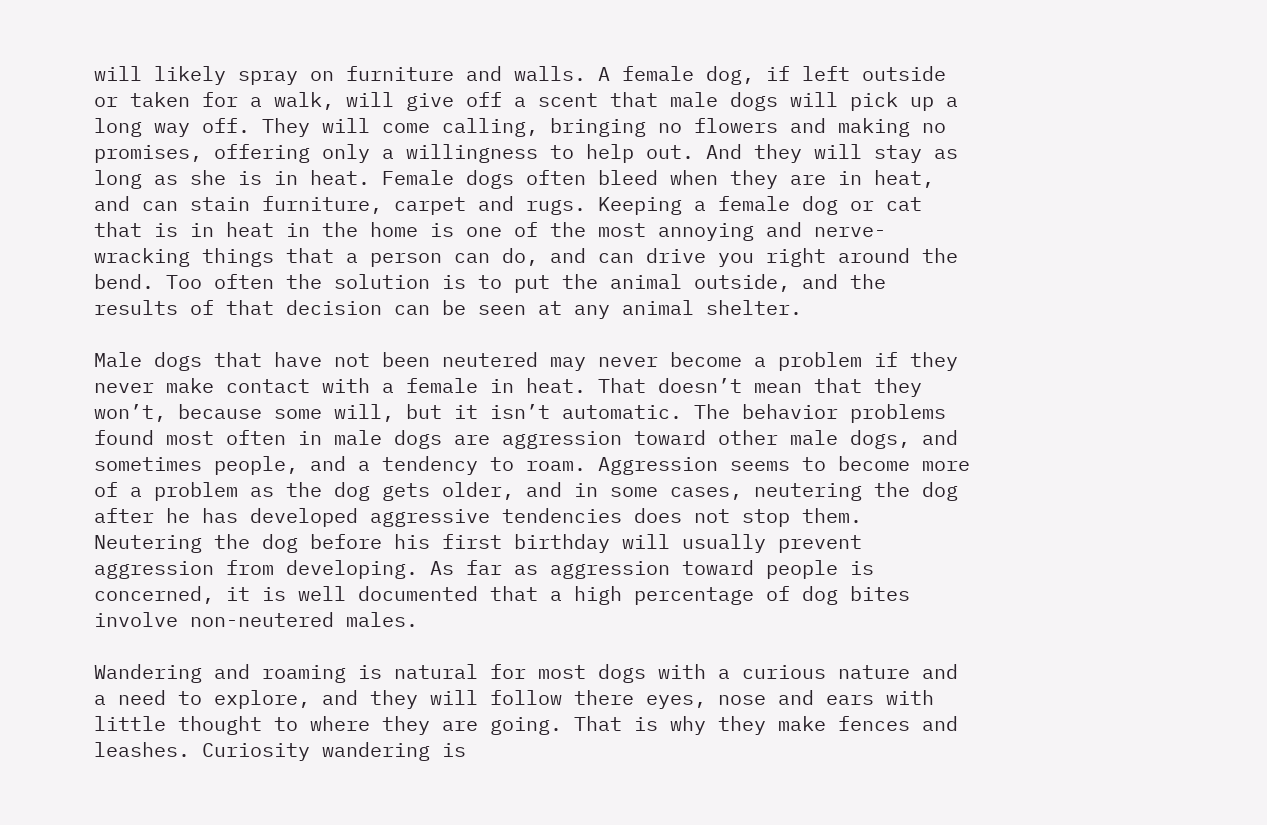will likely spray on furniture and walls. A female dog, if left outside or taken for a walk, will give off a scent that male dogs will pick up a long way off. They will come calling, bringing no flowers and making no promises, offering only a willingness to help out. And they will stay as long as she is in heat. Female dogs often bleed when they are in heat, and can stain furniture, carpet and rugs. Keeping a female dog or cat that is in heat in the home is one of the most annoying and nerve-wracking things that a person can do, and can drive you right around the bend. Too often the solution is to put the animal outside, and the results of that decision can be seen at any animal shelter.

Male dogs that have not been neutered may never become a problem if they never make contact with a female in heat. That doesn’t mean that they won’t, because some will, but it isn’t automatic. The behavior problems found most often in male dogs are aggression toward other male dogs, and sometimes people, and a tendency to roam. Aggression seems to become more of a problem as the dog gets older, and in some cases, neutering the dog after he has developed aggressive tendencies does not stop them. Neutering the dog before his first birthday will usually prevent aggression from developing. As far as aggression toward people is concerned, it is well documented that a high percentage of dog bites involve non-neutered males.

Wandering and roaming is natural for most dogs with a curious nature and a need to explore, and they will follow there eyes, nose and ears with little thought to where they are going. That is why they make fences and leashes. Curiosity wandering is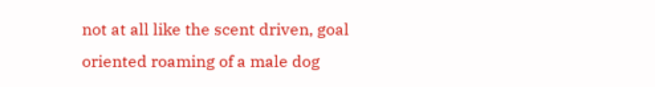not at all like the scent driven, goal oriented roaming of a male dog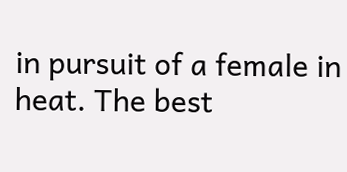in pursuit of a female in heat. The best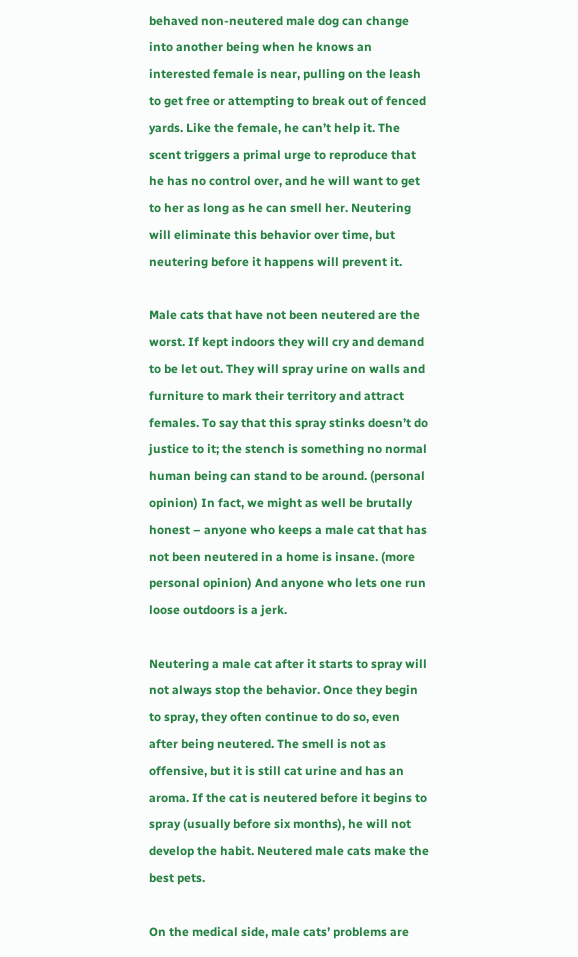behaved non-neutered male dog can change into another being when he knows an interested female is near, pulling on the leash to get free or attempting to break out of fenced yards. Like the female, he can’t help it. The scent triggers a primal urge to reproduce that he has no control over, and he will want to get to her as long as he can smell her. Neutering will eliminate this behavior over time, but neutering before it happens will prevent it.

Male cats that have not been neutered are the worst. If kept indoors they will cry and demand to be let out. They will spray urine on walls and furniture to mark their territory and attract females. To say that this spray stinks doesn’t do justice to it; the stench is something no normal human being can stand to be around. (personal opinion) In fact, we might as well be brutally honest – anyone who keeps a male cat that has not been neutered in a home is insane. (more personal opinion) And anyone who lets one run loose outdoors is a jerk.

Neutering a male cat after it starts to spray will not always stop the behavior. Once they begin to spray, they often continue to do so, even after being neutered. The smell is not as offensive, but it is still cat urine and has an aroma. If the cat is neutered before it begins to spray (usually before six months), he will not develop the habit. Neutered male cats make the best pets.

On the medical side, male cats’ problems are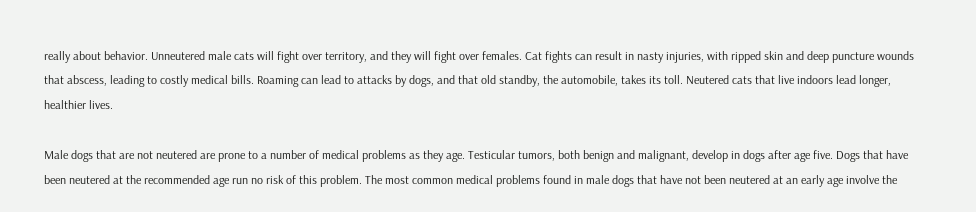really about behavior. Unneutered male cats will fight over territory, and they will fight over females. Cat fights can result in nasty injuries, with ripped skin and deep puncture wounds that abscess, leading to costly medical bills. Roaming can lead to attacks by dogs, and that old standby, the automobile, takes its toll. Neutered cats that live indoors lead longer, healthier lives.

Male dogs that are not neutered are prone to a number of medical problems as they age. Testicular tumors, both benign and malignant, develop in dogs after age five. Dogs that have been neutered at the recommended age run no risk of this problem. The most common medical problems found in male dogs that have not been neutered at an early age involve the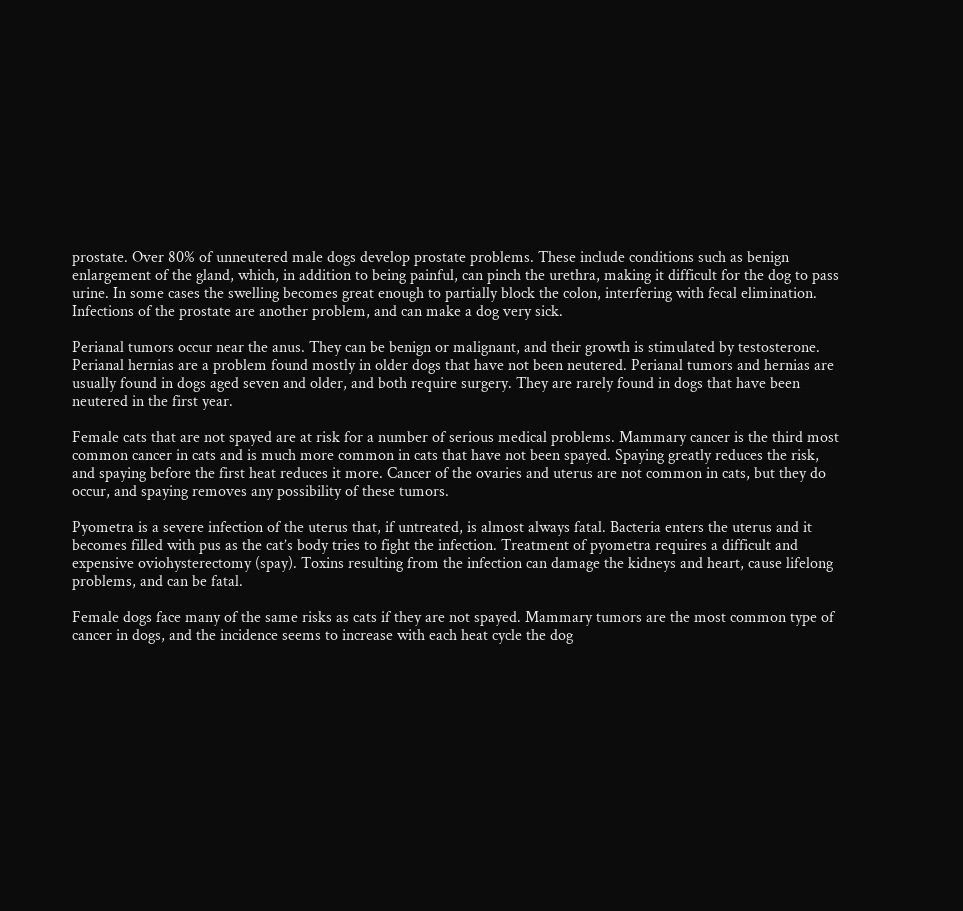prostate. Over 80% of unneutered male dogs develop prostate problems. These include conditions such as benign enlargement of the gland, which, in addition to being painful, can pinch the urethra, making it difficult for the dog to pass urine. In some cases the swelling becomes great enough to partially block the colon, interfering with fecal elimination. Infections of the prostate are another problem, and can make a dog very sick.

Perianal tumors occur near the anus. They can be benign or malignant, and their growth is stimulated by testosterone. Perianal hernias are a problem found mostly in older dogs that have not been neutered. Perianal tumors and hernias are usually found in dogs aged seven and older, and both require surgery. They are rarely found in dogs that have been neutered in the first year.

Female cats that are not spayed are at risk for a number of serious medical problems. Mammary cancer is the third most common cancer in cats and is much more common in cats that have not been spayed. Spaying greatly reduces the risk, and spaying before the first heat reduces it more. Cancer of the ovaries and uterus are not common in cats, but they do occur, and spaying removes any possibility of these tumors.

Pyometra is a severe infection of the uterus that, if untreated, is almost always fatal. Bacteria enters the uterus and it becomes filled with pus as the cat’s body tries to fight the infection. Treatment of pyometra requires a difficult and expensive oviohysterectomy (spay). Toxins resulting from the infection can damage the kidneys and heart, cause lifelong problems, and can be fatal.

Female dogs face many of the same risks as cats if they are not spayed. Mammary tumors are the most common type of cancer in dogs, and the incidence seems to increase with each heat cycle the dog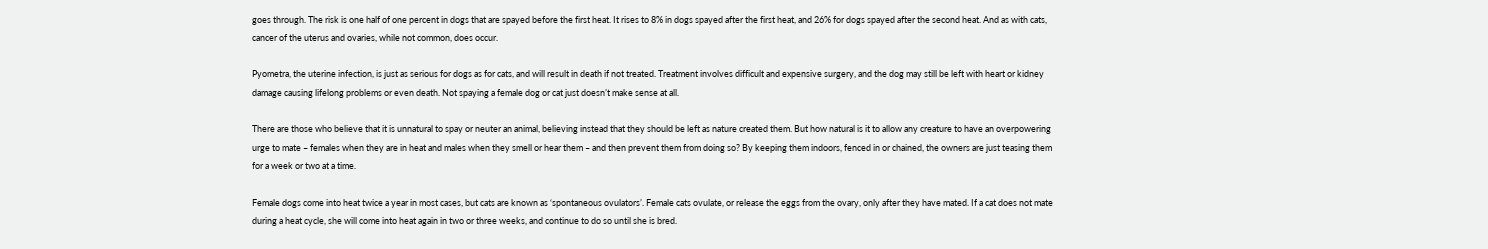goes through. The risk is one half of one percent in dogs that are spayed before the first heat. It rises to 8% in dogs spayed after the first heat, and 26% for dogs spayed after the second heat. And as with cats, cancer of the uterus and ovaries, while not common, does occur.

Pyometra, the uterine infection, is just as serious for dogs as for cats, and will result in death if not treated. Treatment involves difficult and expensive surgery, and the dog may still be left with heart or kidney damage causing lifelong problems or even death. Not spaying a female dog or cat just doesn’t make sense at all.

There are those who believe that it is unnatural to spay or neuter an animal, believing instead that they should be left as nature created them. But how natural is it to allow any creature to have an overpowering urge to mate – females when they are in heat and males when they smell or hear them – and then prevent them from doing so? By keeping them indoors, fenced in or chained, the owners are just teasing them for a week or two at a time.

Female dogs come into heat twice a year in most cases, but cats are known as ‘spontaneous ovulators’. Female cats ovulate, or release the eggs from the ovary, only after they have mated. If a cat does not mate during a heat cycle, she will come into heat again in two or three weeks, and continue to do so until she is bred.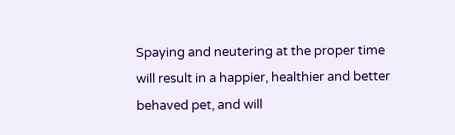Spaying and neutering at the proper time will result in a happier, healthier and better behaved pet, and will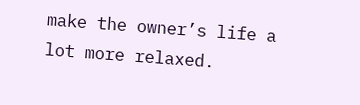make the owner’s life a lot more relaxed.